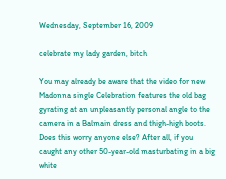Wednesday, September 16, 2009

celebrate my lady garden, bitch

You may already be aware that the video for new Madonna single Celebration features the old bag gyrating at an unpleasantly personal angle to the camera in a Balmain dress and thigh-high boots. Does this worry anyone else? After all, if you caught any other 50-year-old masturbating in a big white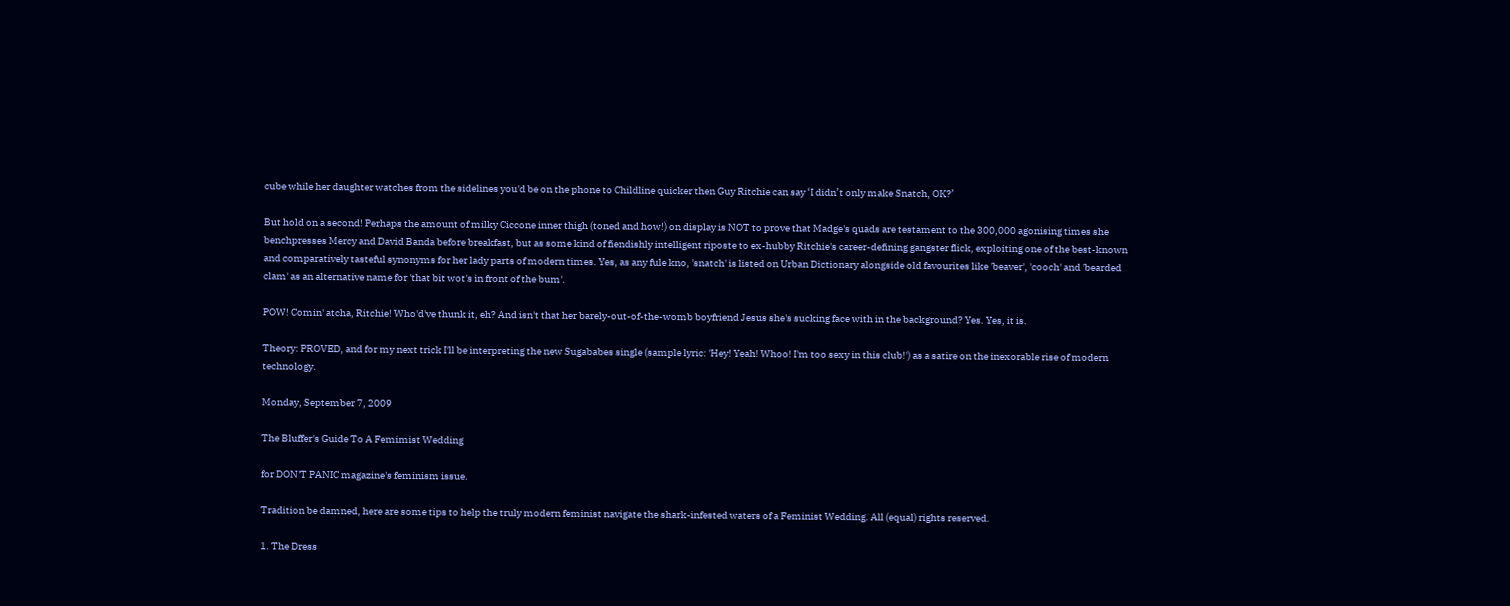cube while her daughter watches from the sidelines you'd be on the phone to Childline quicker then Guy Ritchie can say ‘I didn’t only make Snatch, OK?’

But hold on a second! Perhaps the amount of milky Ciccone inner thigh (toned and how!) on display is NOT to prove that Madge's quads are testament to the 300,000 agonising times she benchpresses Mercy and David Banda before breakfast, but as some kind of fiendishly intelligent riposte to ex-hubby Ritchie's career-defining gangster flick, exploiting one of the best-known and comparatively tasteful synonyms for her lady parts of modern times. Yes, as any fule kno, 'snatch' is listed on Urban Dictionary alongside old favourites like 'beaver', 'cooch' and 'bearded clam' as an alternative name for 'that bit wot's in front of the bum'.

POW! Comin' atcha, Ritchie! Who'd've thunk it, eh? And isn't that her barely-out-of-the-womb boyfriend Jesus she's sucking face with in the background? Yes. Yes, it is.

Theory: PROVED, and for my next trick I'll be interpreting the new Sugababes single (sample lyric: 'Hey! Yeah! Whoo! I'm too sexy in this club!') as a satire on the inexorable rise of modern technology.

Monday, September 7, 2009

The Bluffer's Guide To A Femimist Wedding

for DON'T PANIC magazine's feminism issue.

Tradition be damned, here are some tips to help the truly modern feminist navigate the shark-infested waters of a Feminist Wedding. All (equal) rights reserved.

1. The Dress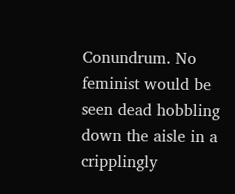Conundrum. No feminist would be seen dead hobbling down the aisle in a cripplingly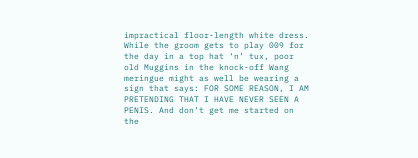impractical floor-length white dress. While the groom gets to play 009 for the day in a top hat ‘n’ tux, poor old Muggins in the knock-off Wang meringue might as well be wearing a sign that says: FOR SOME REASON, I AM PRETENDING THAT I HAVE NEVER SEEN A PENIS. And don’t get me started on the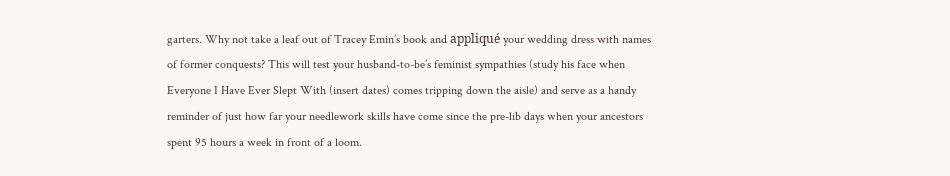garters. Why not take a leaf out of Tracey Emin’s book and appliqué your wedding dress with names of former conquests? This will test your husband-to-be’s feminist sympathies (study his face when Everyone I Have Ever Slept With (insert dates) comes tripping down the aisle) and serve as a handy reminder of just how far your needlework skills have come since the pre-lib days when your ancestors spent 95 hours a week in front of a loom.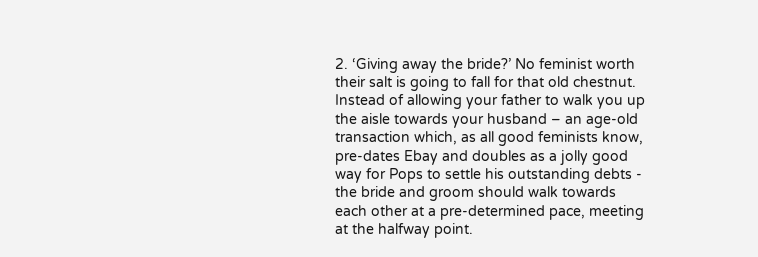2. ‘Giving away the bride?’ No feminist worth their salt is going to fall for that old chestnut. Instead of allowing your father to walk you up the aisle towards your husband – an age-old transaction which, as all good feminists know, pre-dates Ebay and doubles as a jolly good way for Pops to settle his outstanding debts - the bride and groom should walk towards each other at a pre-determined pace, meeting at the halfway point.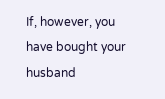If, however, you have bought your husband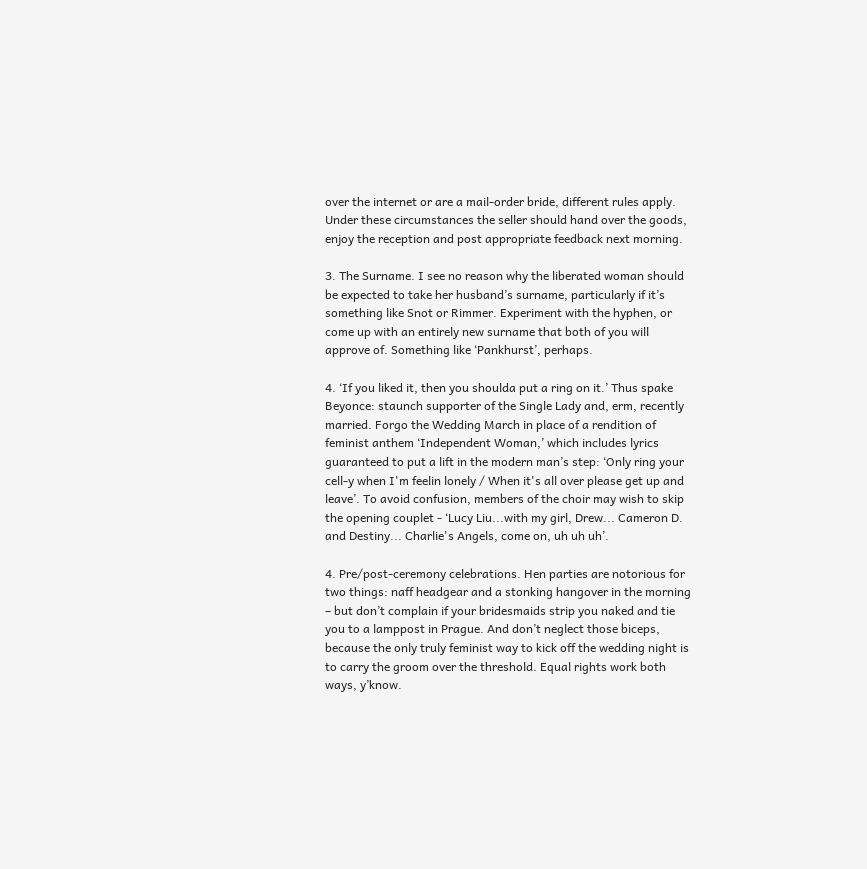over the internet or are a mail-order bride, different rules apply. Under these circumstances the seller should hand over the goods, enjoy the reception and post appropriate feedback next morning.

3. The Surname. I see no reason why the liberated woman should be expected to take her husband’s surname, particularly if it’s something like Snot or Rimmer. Experiment with the hyphen, or come up with an entirely new surname that both of you will approve of. Something like ‘Pankhurst’, perhaps.

4. ‘If you liked it, then you shoulda put a ring on it.’ Thus spake Beyonce: staunch supporter of the Single Lady and, erm, recently married. Forgo the Wedding March in place of a rendition of feminist anthem ‘Independent Woman,’ which includes lyrics guaranteed to put a lift in the modern man’s step: ‘Only ring your cell-y when I'm feelin lonely / When it's all over please get up and leave’. To avoid confusion, members of the choir may wish to skip the opening couplet - ‘Lucy Liu...with my girl, Drew... Cameron D. and Destiny... Charlie's Angels, come on, uh uh uh’.

4. Pre/post-ceremony celebrations. Hen parties are notorious for two things: naff headgear and a stonking hangover in the morning – but don’t complain if your bridesmaids strip you naked and tie you to a lamppost in Prague. And don’t neglect those biceps, because the only truly feminist way to kick off the wedding night is to carry the groom over the threshold. Equal rights work both ways, y’know.